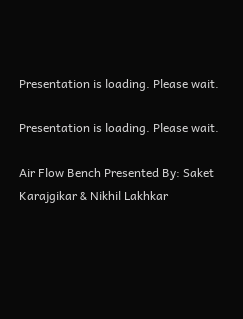Presentation is loading. Please wait.

Presentation is loading. Please wait.

Air Flow Bench Presented By: Saket Karajgikar & Nikhil Lakhkar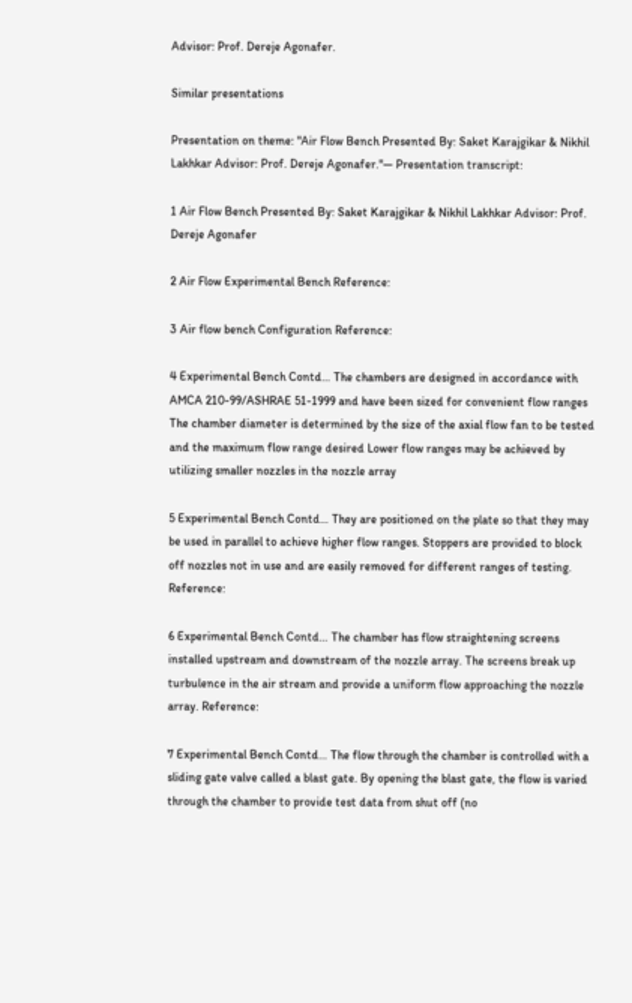Advisor: Prof. Dereje Agonafer.

Similar presentations

Presentation on theme: "Air Flow Bench Presented By: Saket Karajgikar & Nikhil Lakhkar Advisor: Prof. Dereje Agonafer."— Presentation transcript:

1 Air Flow Bench Presented By: Saket Karajgikar & Nikhil Lakhkar Advisor: Prof. Dereje Agonafer

2 Air Flow Experimental Bench Reference:

3 Air flow bench Configuration Reference:

4 Experimental Bench Contd… The chambers are designed in accordance with AMCA 210-99/ASHRAE 51-1999 and have been sized for convenient flow ranges The chamber diameter is determined by the size of the axial flow fan to be tested and the maximum flow range desired Lower flow ranges may be achieved by utilizing smaller nozzles in the nozzle array

5 Experimental Bench Contd… They are positioned on the plate so that they may be used in parallel to achieve higher flow ranges. Stoppers are provided to block off nozzles not in use and are easily removed for different ranges of testing. Reference:

6 Experimental Bench Contd… The chamber has flow straightening screens installed upstream and downstream of the nozzle array. The screens break up turbulence in the air stream and provide a uniform flow approaching the nozzle array. Reference:

7 Experimental Bench Contd… The flow through the chamber is controlled with a sliding gate valve called a blast gate. By opening the blast gate, the flow is varied through the chamber to provide test data from shut off (no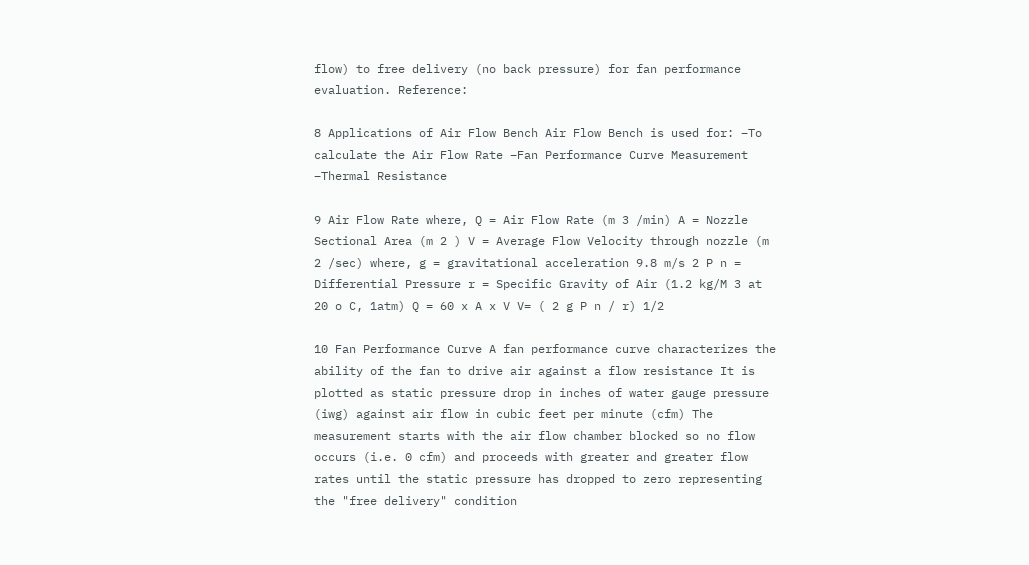flow) to free delivery (no back pressure) for fan performance evaluation. Reference:

8 Applications of Air Flow Bench Air Flow Bench is used for: –To calculate the Air Flow Rate –Fan Performance Curve Measurement –Thermal Resistance

9 Air Flow Rate where, Q = Air Flow Rate (m 3 /min) A = Nozzle Sectional Area (m 2 ) V = Average Flow Velocity through nozzle (m 2 /sec) where, g = gravitational acceleration 9.8 m/s 2 P n = Differential Pressure r = Specific Gravity of Air (1.2 kg/M 3 at 20 o C, 1atm) Q = 60 x A x V V= ( 2 g P n / r) 1/2

10 Fan Performance Curve A fan performance curve characterizes the ability of the fan to drive air against a flow resistance It is plotted as static pressure drop in inches of water gauge pressure (iwg) against air flow in cubic feet per minute (cfm) The measurement starts with the air flow chamber blocked so no flow occurs (i.e. 0 cfm) and proceeds with greater and greater flow rates until the static pressure has dropped to zero representing the "free delivery" condition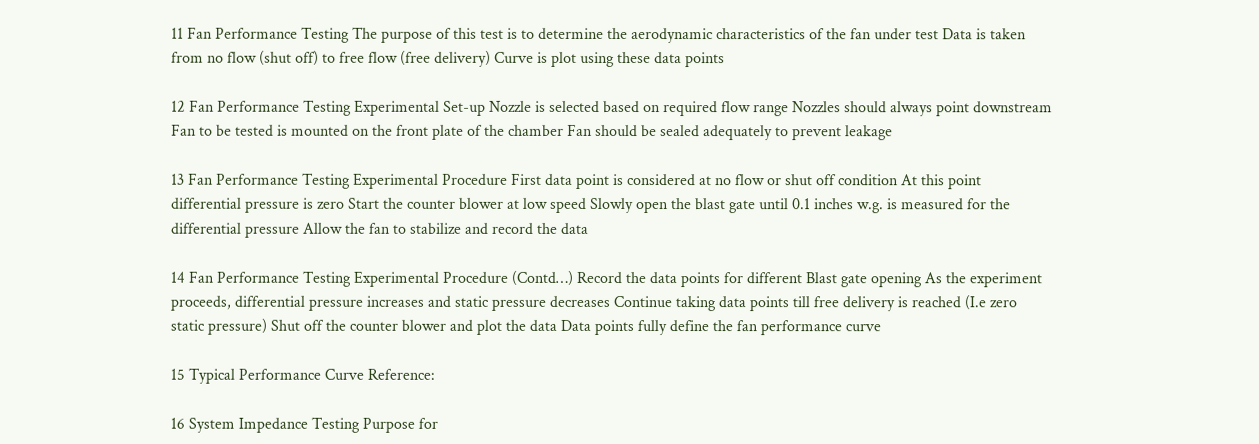11 Fan Performance Testing The purpose of this test is to determine the aerodynamic characteristics of the fan under test Data is taken from no flow (shut off) to free flow (free delivery) Curve is plot using these data points

12 Fan Performance Testing Experimental Set-up Nozzle is selected based on required flow range Nozzles should always point downstream Fan to be tested is mounted on the front plate of the chamber Fan should be sealed adequately to prevent leakage

13 Fan Performance Testing Experimental Procedure First data point is considered at no flow or shut off condition At this point differential pressure is zero Start the counter blower at low speed Slowly open the blast gate until 0.1 inches w.g. is measured for the differential pressure Allow the fan to stabilize and record the data

14 Fan Performance Testing Experimental Procedure (Contd…) Record the data points for different Blast gate opening As the experiment proceeds, differential pressure increases and static pressure decreases Continue taking data points till free delivery is reached (I.e zero static pressure) Shut off the counter blower and plot the data Data points fully define the fan performance curve

15 Typical Performance Curve Reference:

16 System Impedance Testing Purpose for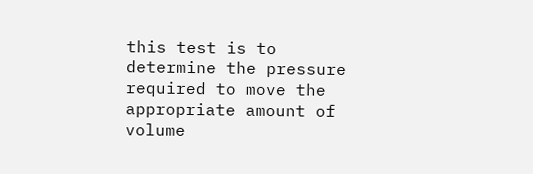this test is to determine the pressure required to move the appropriate amount of volume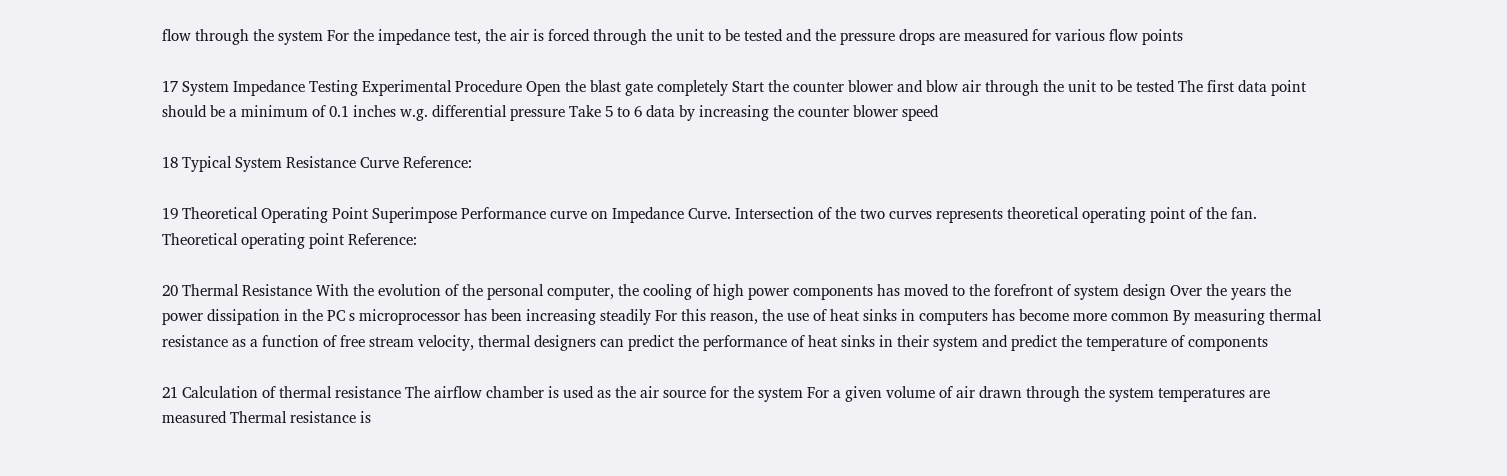flow through the system For the impedance test, the air is forced through the unit to be tested and the pressure drops are measured for various flow points

17 System Impedance Testing Experimental Procedure Open the blast gate completely Start the counter blower and blow air through the unit to be tested The first data point should be a minimum of 0.1 inches w.g. differential pressure Take 5 to 6 data by increasing the counter blower speed

18 Typical System Resistance Curve Reference:

19 Theoretical Operating Point Superimpose Performance curve on Impedance Curve. Intersection of the two curves represents theoretical operating point of the fan. Theoretical operating point Reference:

20 Thermal Resistance With the evolution of the personal computer, the cooling of high power components has moved to the forefront of system design Over the years the power dissipation in the PC s microprocessor has been increasing steadily For this reason, the use of heat sinks in computers has become more common By measuring thermal resistance as a function of free stream velocity, thermal designers can predict the performance of heat sinks in their system and predict the temperature of components

21 Calculation of thermal resistance The airflow chamber is used as the air source for the system For a given volume of air drawn through the system temperatures are measured Thermal resistance is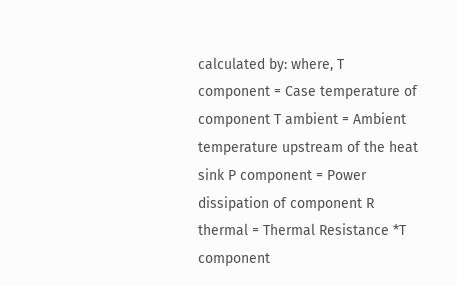calculated by: where, T component = Case temperature of component T ambient = Ambient temperature upstream of the heat sink P component = Power dissipation of component R thermal = Thermal Resistance *T component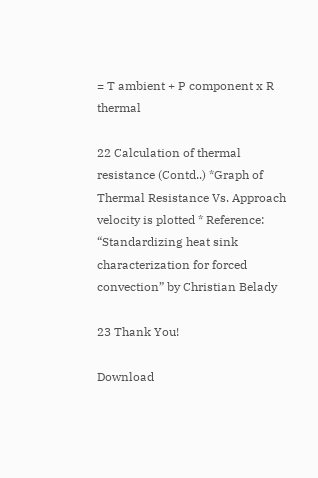= T ambient + P component x R thermal

22 Calculation of thermal resistance (Contd..) *Graph of Thermal Resistance Vs. Approach velocity is plotted * Reference: “Standardizing heat sink characterization for forced convection” by Christian Belady

23 Thank You!

Download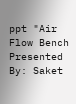ppt "Air Flow Bench Presented By: Saket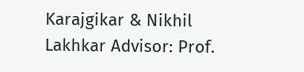Karajgikar & Nikhil Lakhkar Advisor: Prof.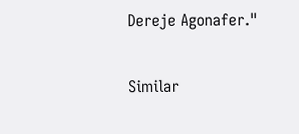Dereje Agonafer."

Similar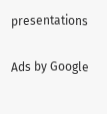presentations

Ads by Google